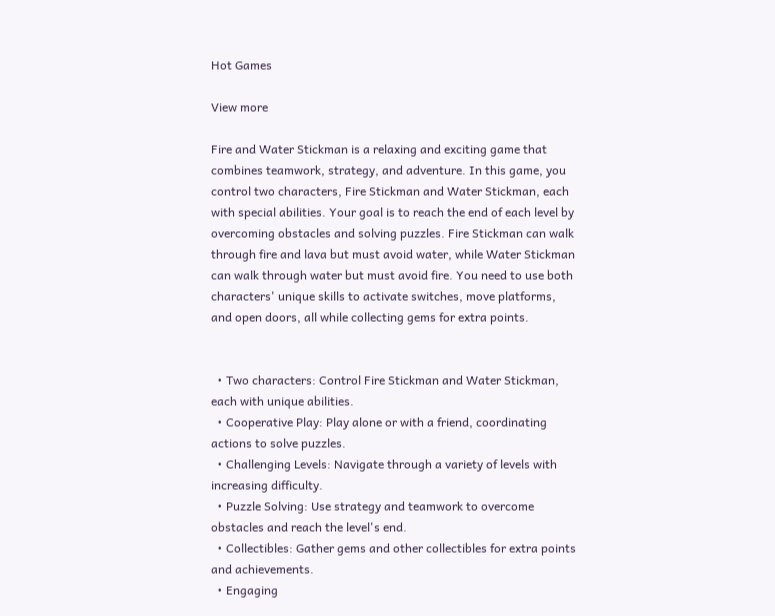Hot Games

View more

Fire and Water Stickman is a relaxing and exciting game that combines teamwork, strategy, and adventure. In this game, you control two characters, Fire Stickman and Water Stickman, each with special abilities. Your goal is to reach the end of each level by overcoming obstacles and solving puzzles. Fire Stickman can walk through fire and lava but must avoid water, while Water Stickman can walk through water but must avoid fire. You need to use both characters' unique skills to activate switches, move platforms, and open doors, all while collecting gems for extra points.


  • Two characters: Control Fire Stickman and Water Stickman, each with unique abilities.
  • Cooperative Play: Play alone or with a friend, coordinating actions to solve puzzles.
  • Challenging Levels: Navigate through a variety of levels with increasing difficulty.
  • Puzzle Solving: Use strategy and teamwork to overcome obstacles and reach the level's end.
  • Collectibles: Gather gems and other collectibles for extra points and achievements.
  • Engaging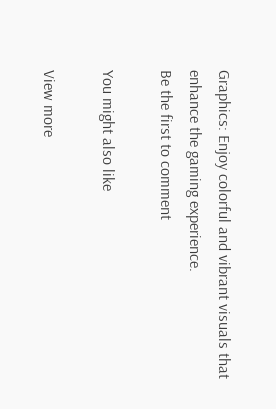Graphics: Enjoy colorful and vibrant visuals that enhance the gaming experience.
Be the first to comment

You might also like

View more